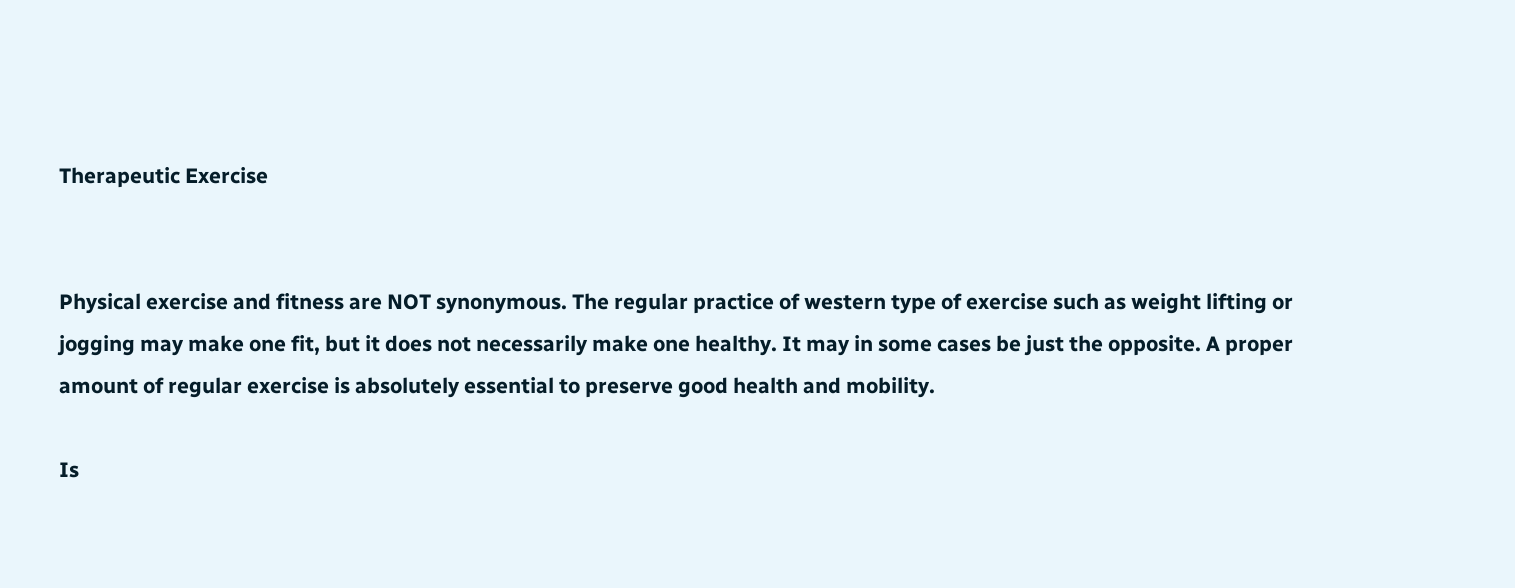Therapeutic Exercise


Physical exercise and fitness are NOT synonymous. The regular practice of western type of exercise such as weight lifting or jogging may make one fit, but it does not necessarily make one healthy. It may in some cases be just the opposite. A proper amount of regular exercise is absolutely essential to preserve good health and mobility.

Is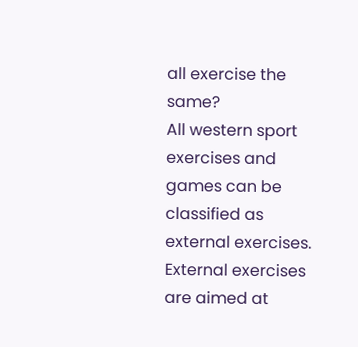all exercise the same?
All western sport exercises and games can be classified as external exercises. External exercises are aimed at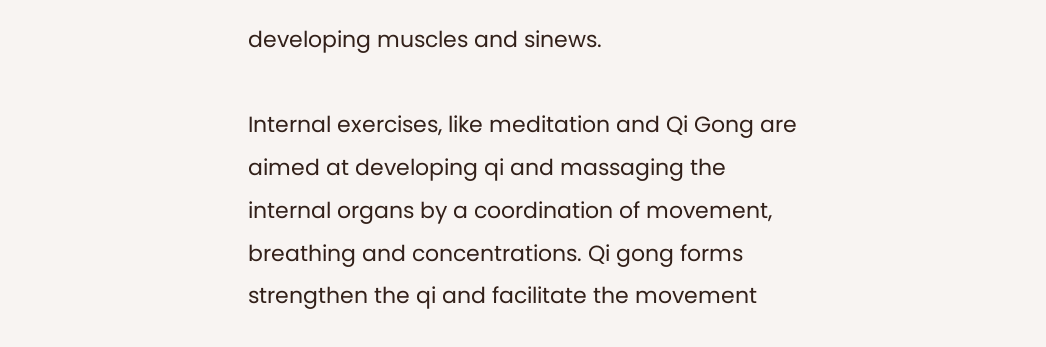developing muscles and sinews.

Internal exercises, like meditation and Qi Gong are aimed at developing qi and massaging the internal organs by a coordination of movement, breathing and concentrations. Qi gong forms strengthen the qi and facilitate the movement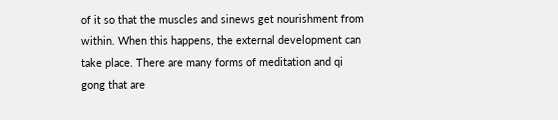of it so that the muscles and sinews get nourishment from within. When this happens, the external development can take place. There are many forms of meditation and qi gong that are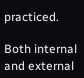practiced.

Both internal and external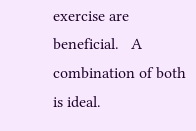exercise are beneficial.   A combination of both is ideal.